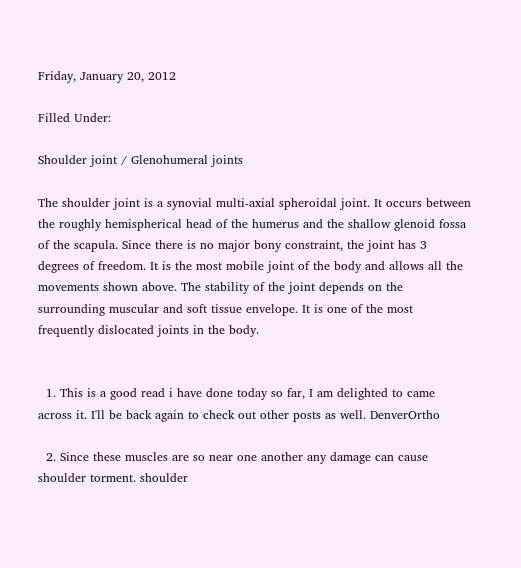Friday, January 20, 2012

Filled Under:

Shoulder joint / Glenohumeral joints

The shoulder joint is a synovial multi-axial spheroidal joint. It occurs between the roughly hemispherical head of the humerus and the shallow glenoid fossa of the scapula. Since there is no major bony constraint, the joint has 3 degrees of freedom. It is the most mobile joint of the body and allows all the movements shown above. The stability of the joint depends on the surrounding muscular and soft tissue envelope. It is one of the most frequently dislocated joints in the body.


  1. This is a good read i have done today so far, I am delighted to came across it. I'll be back again to check out other posts as well. DenverOrtho

  2. Since these muscles are so near one another any damage can cause shoulder torment. shoulder